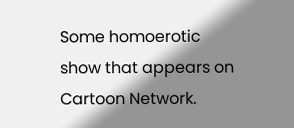Some homoerotic show that appears on Cartoon Network.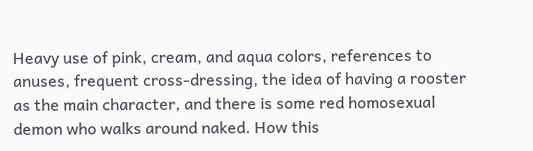Heavy use of pink, cream, and aqua colors, references to anuses, frequent cross-dressing, the idea of having a rooster as the main character, and there is some red homosexual demon who walks around naked. How this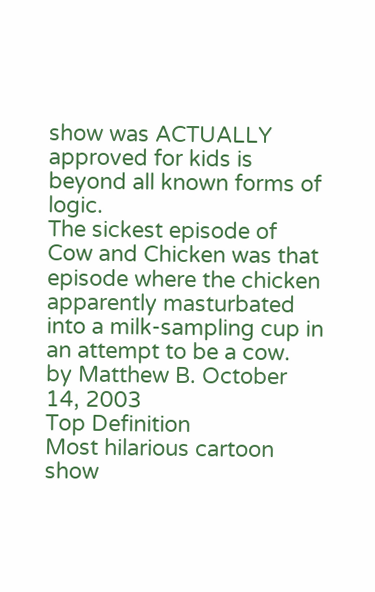show was ACTUALLY approved for kids is beyond all known forms of logic.
The sickest episode of Cow and Chicken was that episode where the chicken apparently masturbated into a milk-sampling cup in an attempt to be a cow.
by Matthew B. October 14, 2003
Top Definition
Most hilarious cartoon show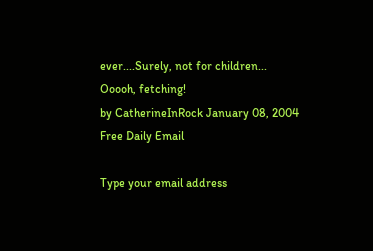ever....Surely, not for children...
Ooooh, fetching!
by CatherineInRock January 08, 2004
Free Daily Email

Type your email address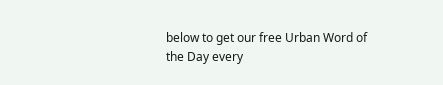below to get our free Urban Word of the Day every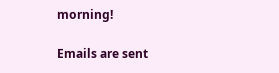morning!

Emails are sent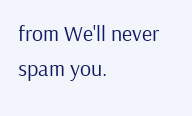from We'll never spam you.